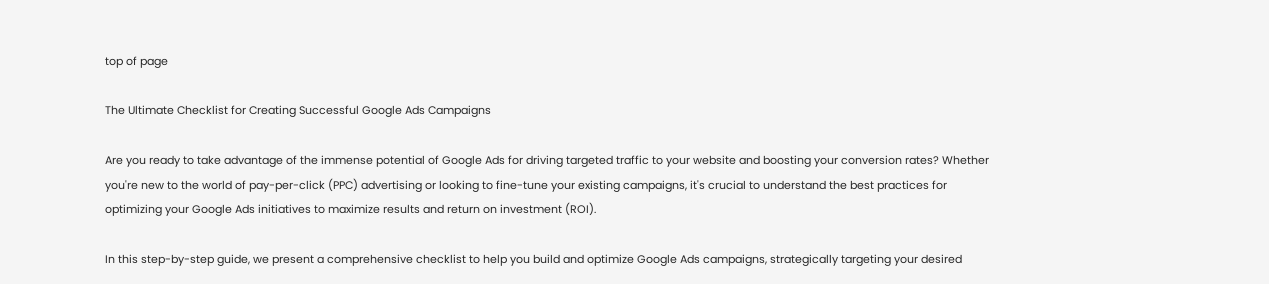top of page

The Ultimate Checklist for Creating Successful Google Ads Campaigns

Are you ready to take advantage of the immense potential of Google Ads for driving targeted traffic to your website and boosting your conversion rates? Whether you're new to the world of pay-per-click (PPC) advertising or looking to fine-tune your existing campaigns, it's crucial to understand the best practices for optimizing your Google Ads initiatives to maximize results and return on investment (ROI).

In this step-by-step guide, we present a comprehensive checklist to help you build and optimize Google Ads campaigns, strategically targeting your desired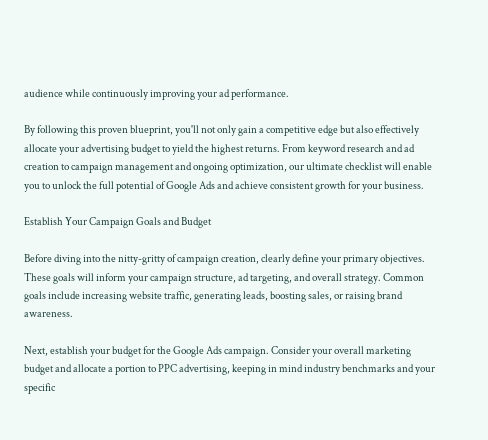audience while continuously improving your ad performance.

By following this proven blueprint, you'll not only gain a competitive edge but also effectively allocate your advertising budget to yield the highest returns. From keyword research and ad creation to campaign management and ongoing optimization, our ultimate checklist will enable you to unlock the full potential of Google Ads and achieve consistent growth for your business.

Establish Your Campaign Goals and Budget

Before diving into the nitty-gritty of campaign creation, clearly define your primary objectives. These goals will inform your campaign structure, ad targeting, and overall strategy. Common goals include increasing website traffic, generating leads, boosting sales, or raising brand awareness.

Next, establish your budget for the Google Ads campaign. Consider your overall marketing budget and allocate a portion to PPC advertising, keeping in mind industry benchmarks and your specific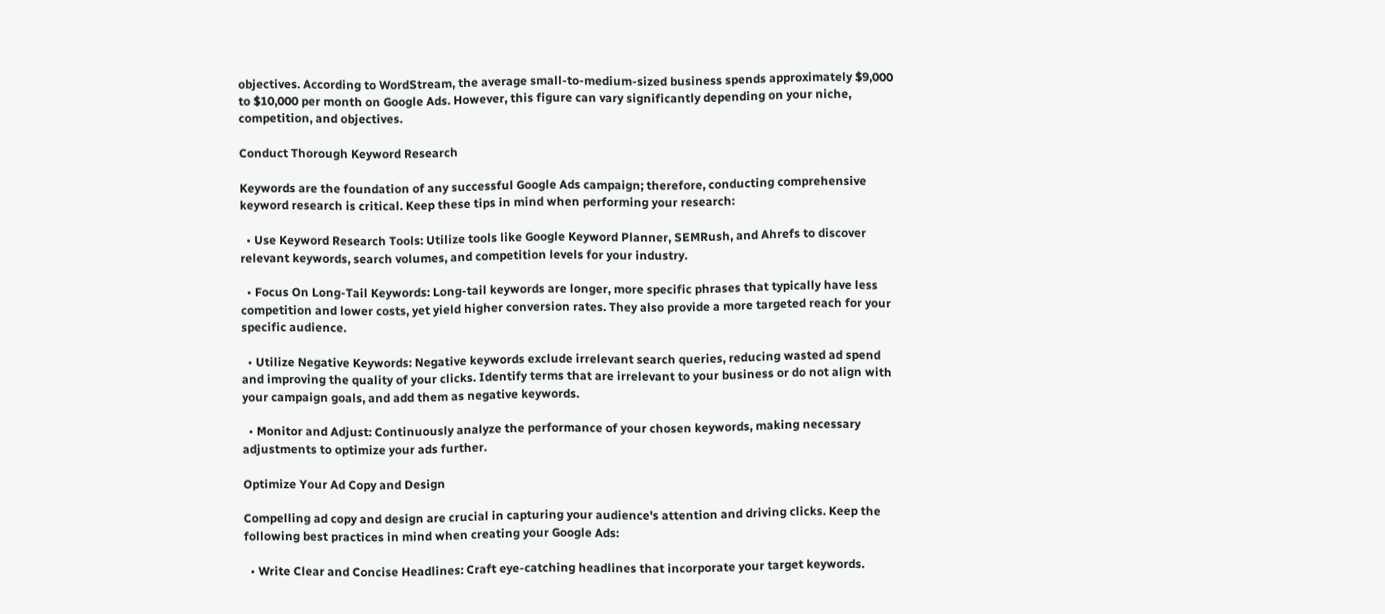objectives. According to WordStream, the average small-to-medium-sized business spends approximately $9,000 to $10,000 per month on Google Ads. However, this figure can vary significantly depending on your niche, competition, and objectives.

Conduct Thorough Keyword Research

Keywords are the foundation of any successful Google Ads campaign; therefore, conducting comprehensive keyword research is critical. Keep these tips in mind when performing your research:

  • Use Keyword Research Tools: Utilize tools like Google Keyword Planner, SEMRush, and Ahrefs to discover relevant keywords, search volumes, and competition levels for your industry.

  • Focus On Long-Tail Keywords: Long-tail keywords are longer, more specific phrases that typically have less competition and lower costs, yet yield higher conversion rates. They also provide a more targeted reach for your specific audience.

  • Utilize Negative Keywords: Negative keywords exclude irrelevant search queries, reducing wasted ad spend and improving the quality of your clicks. Identify terms that are irrelevant to your business or do not align with your campaign goals, and add them as negative keywords.

  • Monitor and Adjust: Continuously analyze the performance of your chosen keywords, making necessary adjustments to optimize your ads further.

Optimize Your Ad Copy and Design

Compelling ad copy and design are crucial in capturing your audience's attention and driving clicks. Keep the following best practices in mind when creating your Google Ads:

  • Write Clear and Concise Headlines: Craft eye-catching headlines that incorporate your target keywords.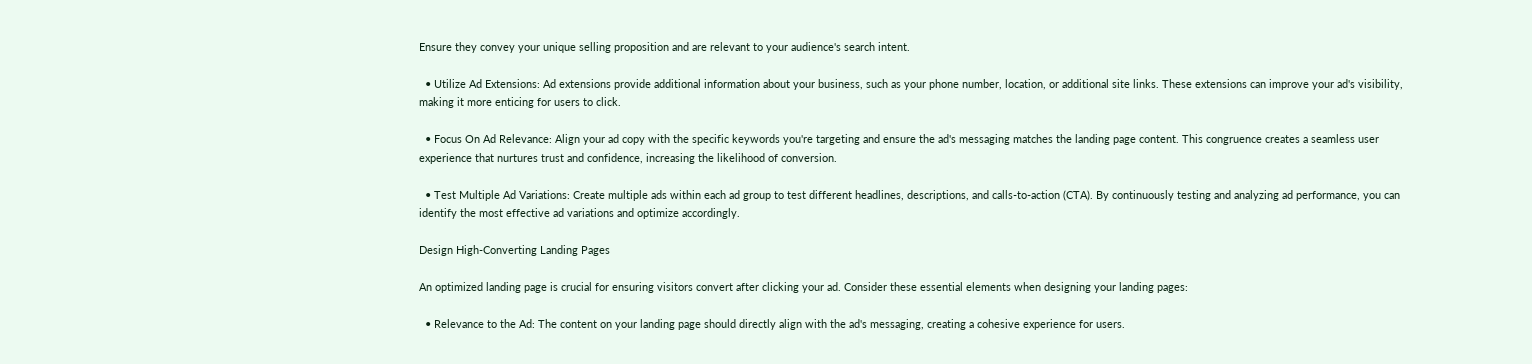Ensure they convey your unique selling proposition and are relevant to your audience's search intent.

  • Utilize Ad Extensions: Ad extensions provide additional information about your business, such as your phone number, location, or additional site links. These extensions can improve your ad's visibility, making it more enticing for users to click.

  • Focus On Ad Relevance: Align your ad copy with the specific keywords you're targeting and ensure the ad's messaging matches the landing page content. This congruence creates a seamless user experience that nurtures trust and confidence, increasing the likelihood of conversion.

  • Test Multiple Ad Variations: Create multiple ads within each ad group to test different headlines, descriptions, and calls-to-action (CTA). By continuously testing and analyzing ad performance, you can identify the most effective ad variations and optimize accordingly.

Design High-Converting Landing Pages

An optimized landing page is crucial for ensuring visitors convert after clicking your ad. Consider these essential elements when designing your landing pages:

  • Relevance to the Ad: The content on your landing page should directly align with the ad's messaging, creating a cohesive experience for users.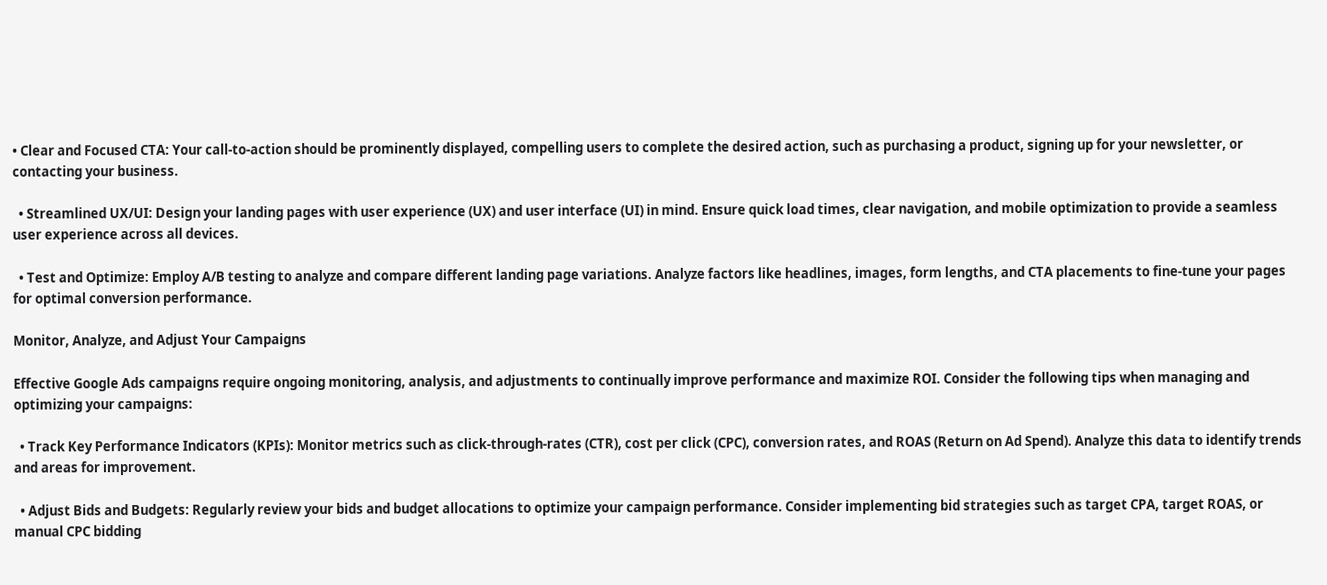• Clear and Focused CTA: Your call-to-action should be prominently displayed, compelling users to complete the desired action, such as purchasing a product, signing up for your newsletter, or contacting your business.

  • Streamlined UX/UI: Design your landing pages with user experience (UX) and user interface (UI) in mind. Ensure quick load times, clear navigation, and mobile optimization to provide a seamless user experience across all devices.

  • Test and Optimize: Employ A/B testing to analyze and compare different landing page variations. Analyze factors like headlines, images, form lengths, and CTA placements to fine-tune your pages for optimal conversion performance.

Monitor, Analyze, and Adjust Your Campaigns

Effective Google Ads campaigns require ongoing monitoring, analysis, and adjustments to continually improve performance and maximize ROI. Consider the following tips when managing and optimizing your campaigns:

  • Track Key Performance Indicators (KPIs): Monitor metrics such as click-through-rates (CTR), cost per click (CPC), conversion rates, and ROAS (Return on Ad Spend). Analyze this data to identify trends and areas for improvement.

  • Adjust Bids and Budgets: Regularly review your bids and budget allocations to optimize your campaign performance. Consider implementing bid strategies such as target CPA, target ROAS, or manual CPC bidding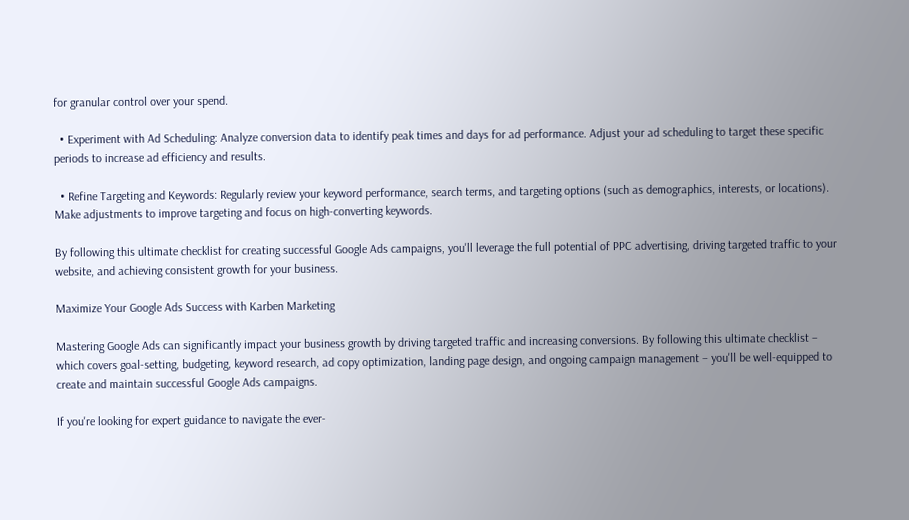for granular control over your spend.

  • Experiment with Ad Scheduling: Analyze conversion data to identify peak times and days for ad performance. Adjust your ad scheduling to target these specific periods to increase ad efficiency and results.

  • Refine Targeting and Keywords: Regularly review your keyword performance, search terms, and targeting options (such as demographics, interests, or locations). Make adjustments to improve targeting and focus on high-converting keywords.

By following this ultimate checklist for creating successful Google Ads campaigns, you'll leverage the full potential of PPC advertising, driving targeted traffic to your website, and achieving consistent growth for your business.

Maximize Your Google Ads Success with Karben Marketing

Mastering Google Ads can significantly impact your business growth by driving targeted traffic and increasing conversions. By following this ultimate checklist – which covers goal-setting, budgeting, keyword research, ad copy optimization, landing page design, and ongoing campaign management – you'll be well-equipped to create and maintain successful Google Ads campaigns.

If you're looking for expert guidance to navigate the ever-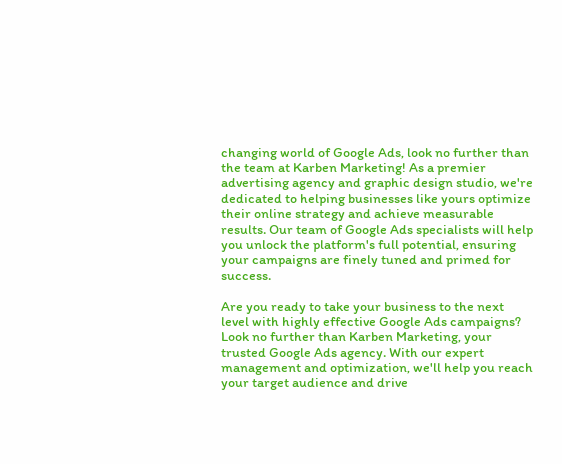changing world of Google Ads, look no further than the team at Karben Marketing! As a premier advertising agency and graphic design studio, we're dedicated to helping businesses like yours optimize their online strategy and achieve measurable results. Our team of Google Ads specialists will help you unlock the platform's full potential, ensuring your campaigns are finely tuned and primed for success.

Are you ready to take your business to the next level with highly effective Google Ads campaigns? Look no further than Karben Marketing, your trusted Google Ads agency. With our expert management and optimization, we'll help you reach your target audience and drive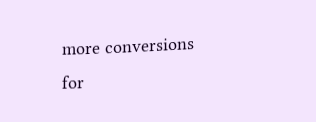more conversions for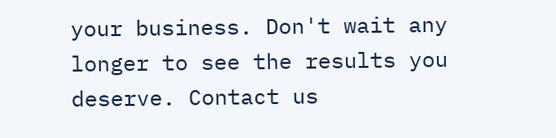your business. Don't wait any longer to see the results you deserve. Contact us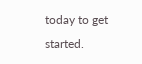today to get started.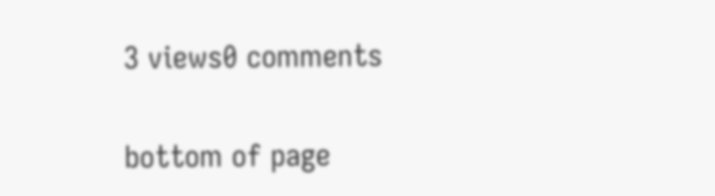3 views0 comments


bottom of page